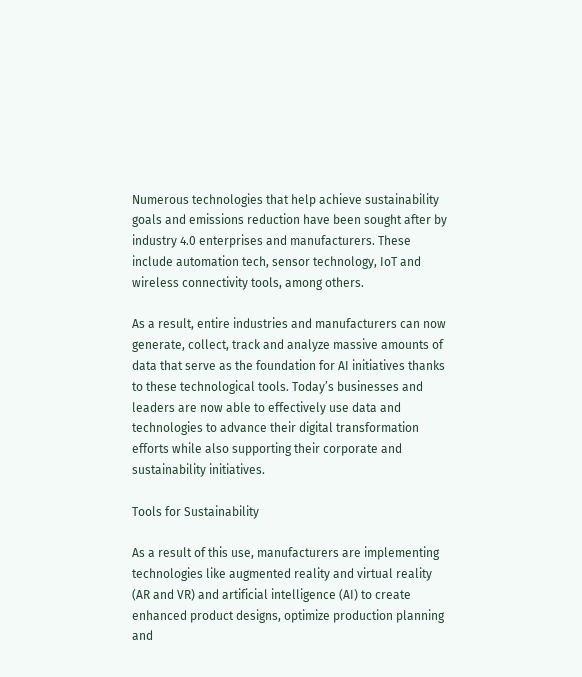Numerous technologies that help achieve sustainability goals and emissions reduction have been sought after by industry 4.0 enterprises and manufacturers. These include automation tech, sensor technology, IoT and wireless connectivity tools, among others.

As a result, entire industries and manufacturers can now generate, collect, track and analyze massive amounts of data that serve as the foundation for AI initiatives thanks to these technological tools. Today’s businesses and leaders are now able to effectively use data and technologies to advance their digital transformation efforts while also supporting their corporate and sustainability initiatives.

Tools for Sustainability

As a result of this use, manufacturers are implementing technologies like augmented reality and virtual reality (AR and VR) and artificial intelligence (AI) to create enhanced product designs, optimize production planning and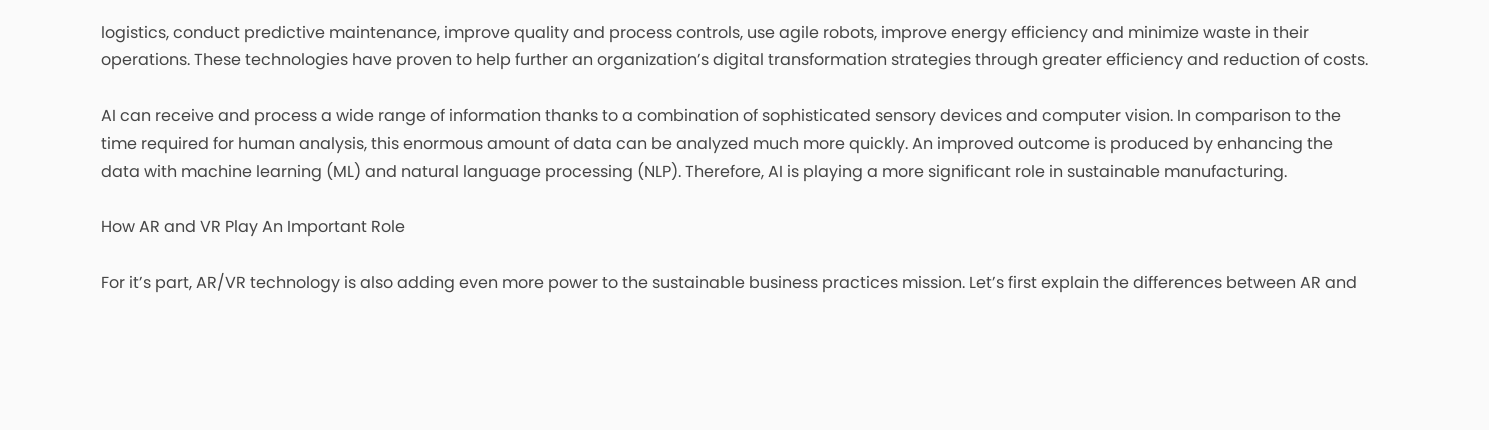logistics, conduct predictive maintenance, improve quality and process controls, use agile robots, improve energy efficiency and minimize waste in their operations. These technologies have proven to help further an organization’s digital transformation strategies through greater efficiency and reduction of costs.

AI can receive and process a wide range of information thanks to a combination of sophisticated sensory devices and computer vision. In comparison to the time required for human analysis, this enormous amount of data can be analyzed much more quickly. An improved outcome is produced by enhancing the data with machine learning (ML) and natural language processing (NLP). Therefore, AI is playing a more significant role in sustainable manufacturing.

How AR and VR Play An Important Role

For it’s part, AR/VR technology is also adding even more power to the sustainable business practices mission. Let’s first explain the differences between AR and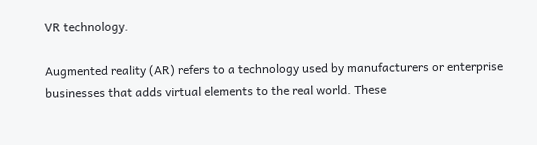VR technology.

Augmented reality (AR) refers to a technology used by manufacturers or enterprise businesses that adds virtual elements to the real world. These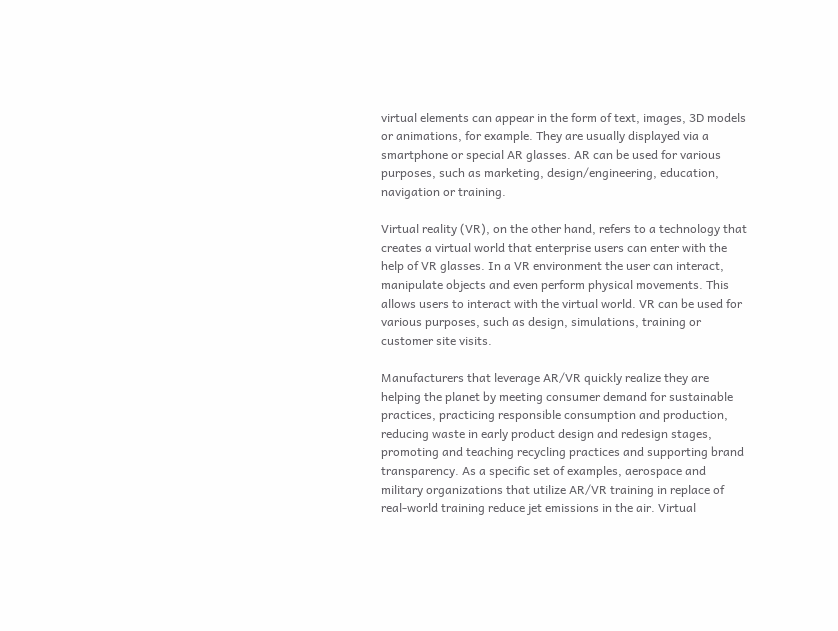virtual elements can appear in the form of text, images, 3D models or animations, for example. They are usually displayed via a smartphone or special AR glasses. AR can be used for various purposes, such as marketing, design/engineering, education, navigation or training.

Virtual reality (VR), on the other hand, refers to a technology that creates a virtual world that enterprise users can enter with the help of VR glasses. In a VR environment the user can interact, manipulate objects and even perform physical movements. This allows users to interact with the virtual world. VR can be used for various purposes, such as design, simulations, training or customer site visits.

Manufacturers that leverage AR/VR quickly realize they are helping the planet by meeting consumer demand for sustainable practices, practicing responsible consumption and production, reducing waste in early product design and redesign stages, promoting and teaching recycling practices and supporting brand transparency. As a specific set of examples, aerospace and military organizations that utilize AR/VR training in replace of real-world training reduce jet emissions in the air. Virtual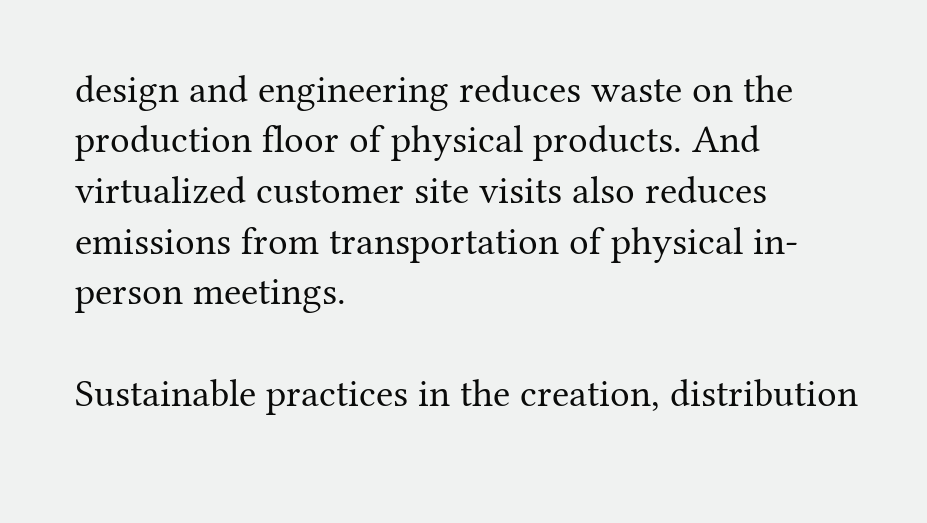design and engineering reduces waste on the production floor of physical products. And virtualized customer site visits also reduces emissions from transportation of physical in-person meetings.

Sustainable practices in the creation, distribution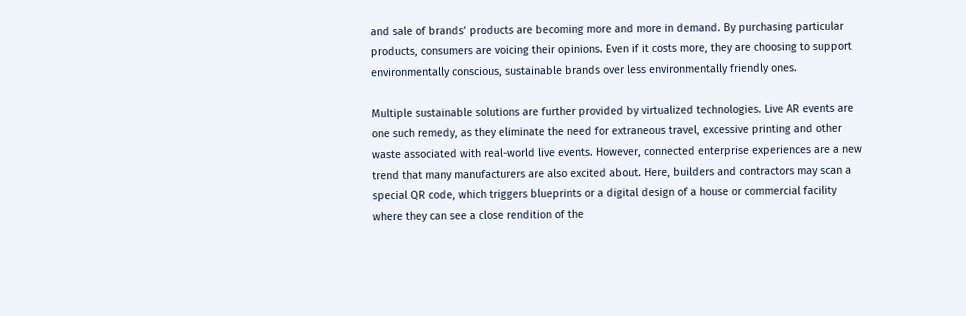and sale of brands’ products are becoming more and more in demand. By purchasing particular products, consumers are voicing their opinions. Even if it costs more, they are choosing to support environmentally conscious, sustainable brands over less environmentally friendly ones.

Multiple sustainable solutions are further provided by virtualized technologies. Live AR events are one such remedy, as they eliminate the need for extraneous travel, excessive printing and other waste associated with real-world live events. However, connected enterprise experiences are a new trend that many manufacturers are also excited about. Here, builders and contractors may scan a special QR code, which triggers blueprints or a digital design of a house or commercial facility where they can see a close rendition of the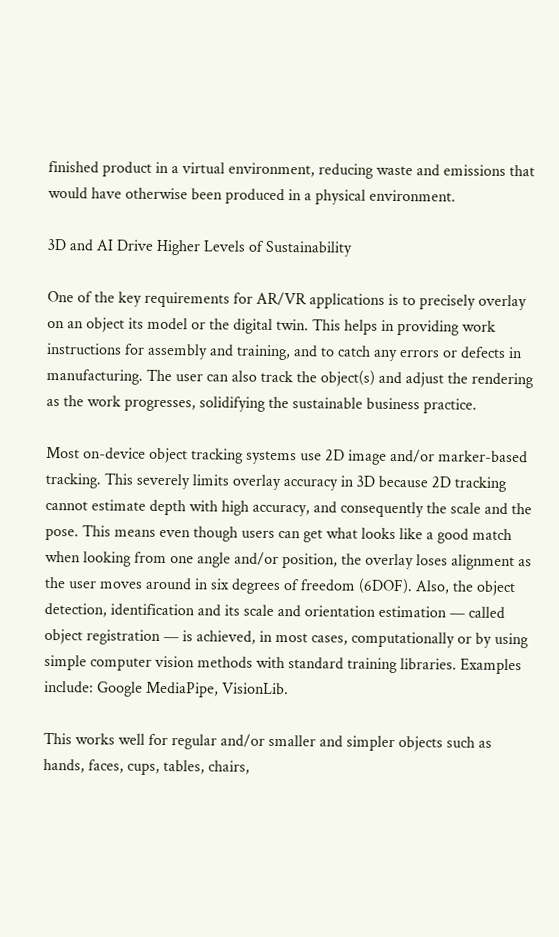finished product in a virtual environment, reducing waste and emissions that would have otherwise been produced in a physical environment.

3D and AI Drive Higher Levels of Sustainability

One of the key requirements for AR/VR applications is to precisely overlay on an object its model or the digital twin. This helps in providing work instructions for assembly and training, and to catch any errors or defects in manufacturing. The user can also track the object(s) and adjust the rendering as the work progresses, solidifying the sustainable business practice.

Most on-device object tracking systems use 2D image and/or marker-based tracking. This severely limits overlay accuracy in 3D because 2D tracking cannot estimate depth with high accuracy, and consequently the scale and the pose. This means even though users can get what looks like a good match when looking from one angle and/or position, the overlay loses alignment as the user moves around in six degrees of freedom (6DOF). Also, the object detection, identification and its scale and orientation estimation — called object registration — is achieved, in most cases, computationally or by using simple computer vision methods with standard training libraries. Examples include: Google MediaPipe, VisionLib.

This works well for regular and/or smaller and simpler objects such as hands, faces, cups, tables, chairs,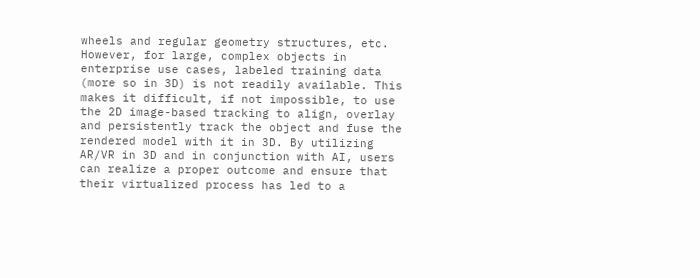wheels and regular geometry structures, etc. However, for large, complex objects in enterprise use cases, labeled training data (more so in 3D) is not readily available. This makes it difficult, if not impossible, to use the 2D image-based tracking to align, overlay and persistently track the object and fuse the rendered model with it in 3D. By utilizing AR/VR in 3D and in conjunction with AI, users can realize a proper outcome and ensure that their virtualized process has led to a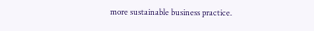more sustainable business practice.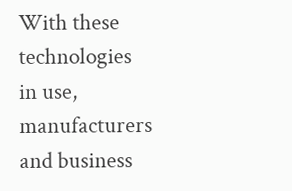With these technologies in use, manufacturers and business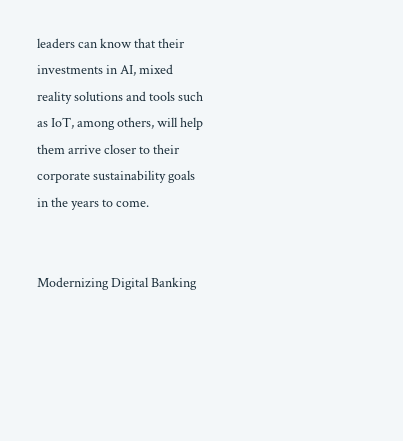leaders can know that their investments in AI, mixed reality solutions and tools such as IoT, among others, will help them arrive closer to their corporate sustainability goals in the years to come.


Modernizing Digital Banking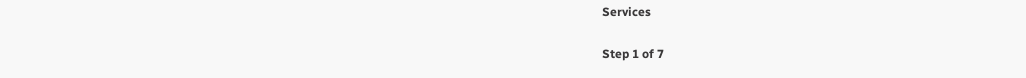Services

Step 1 of 7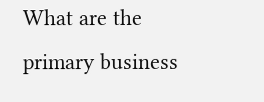What are the primary business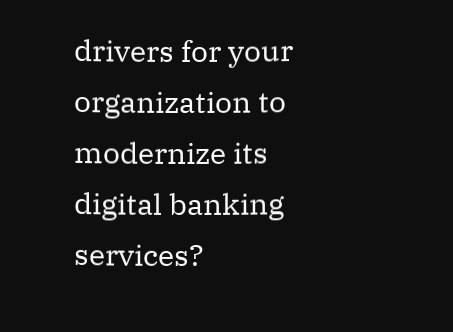drivers for your organization to modernize its digital banking services?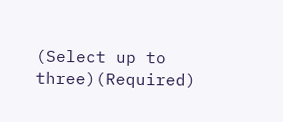(Select up to three)(Required)